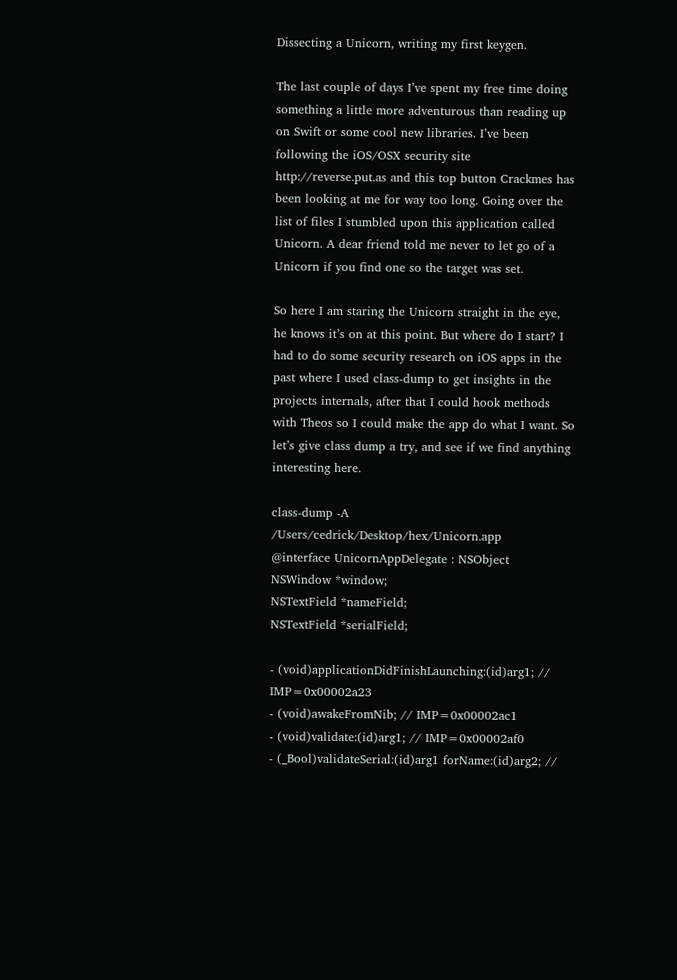Dissecting a Unicorn, writing my first keygen.

The last couple of days I’ve spent my free time doing something a little more adventurous than reading up on Swift or some cool new libraries. I’ve been following the iOS/OSX security site http://reverse.put.as and this top button Crackmes has been looking at me for way too long. Going over the list of files I stumbled upon this application called Unicorn. A dear friend told me never to let go of a Unicorn if you find one so the target was set.

So here I am staring the Unicorn straight in the eye, he knows it’s on at this point. But where do I start? I had to do some security research on iOS apps in the past where I used class-dump to get insights in the projects internals, after that I could hook methods with Theos so I could make the app do what I want. So let’s give class dump a try, and see if we find anything interesting here.

class-dump -A /Users/cedrick/Desktop/hex/Unicorn.app
@interface UnicornAppDelegate : NSObject
NSWindow *window;
NSTextField *nameField;
NSTextField *serialField;

- (void)applicationDidFinishLaunching:(id)arg1; // IMP=0x00002a23
- (void)awakeFromNib; // IMP=0x00002ac1
- (void)validate:(id)arg1; // IMP=0x00002af0
- (_Bool)validateSerial:(id)arg1 forName:(id)arg2; //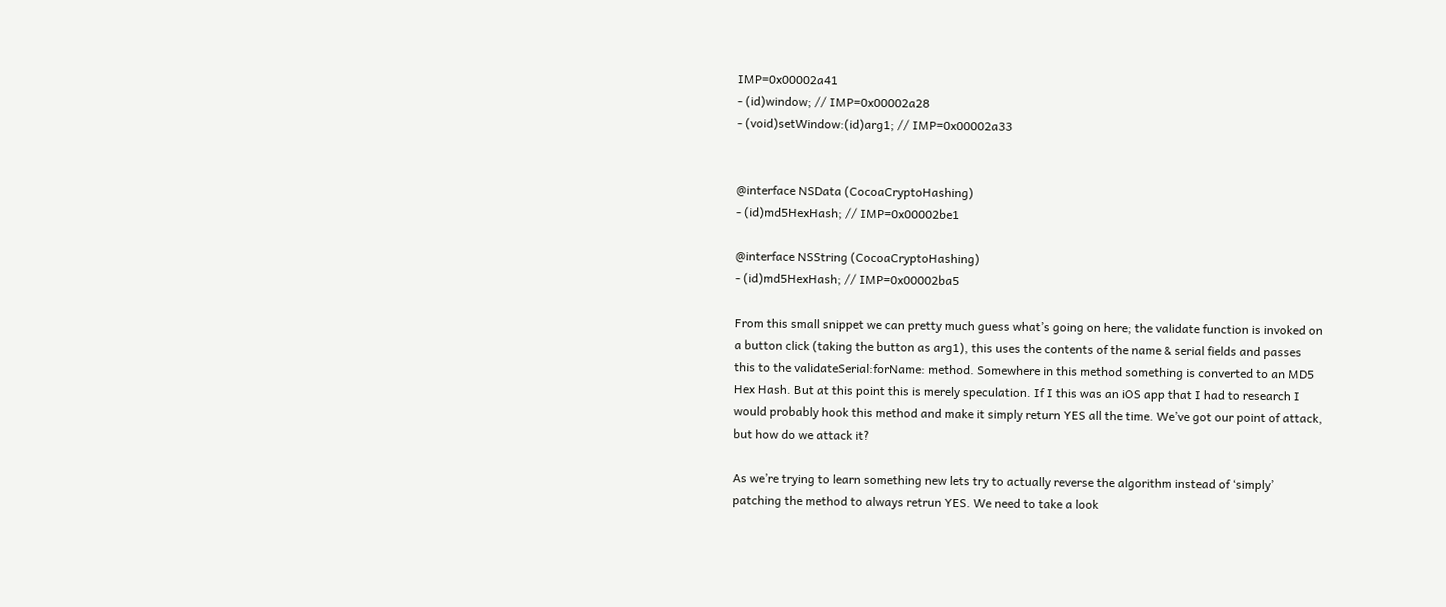IMP=0x00002a41
- (id)window; // IMP=0x00002a28
- (void)setWindow:(id)arg1; // IMP=0x00002a33


@interface NSData (CocoaCryptoHashing)
- (id)md5HexHash; // IMP=0x00002be1

@interface NSString (CocoaCryptoHashing)
- (id)md5HexHash; // IMP=0x00002ba5

From this small snippet we can pretty much guess what’s going on here; the validate function is invoked on a button click (taking the button as arg1), this uses the contents of the name & serial fields and passes this to the validateSerial:forName: method. Somewhere in this method something is converted to an MD5 Hex Hash. But at this point this is merely speculation. If I this was an iOS app that I had to research I would probably hook this method and make it simply return YES all the time. We’ve got our point of attack, but how do we attack it?

As we’re trying to learn something new lets try to actually reverse the algorithm instead of ‘simply’ patching the method to always retrun YES. We need to take a look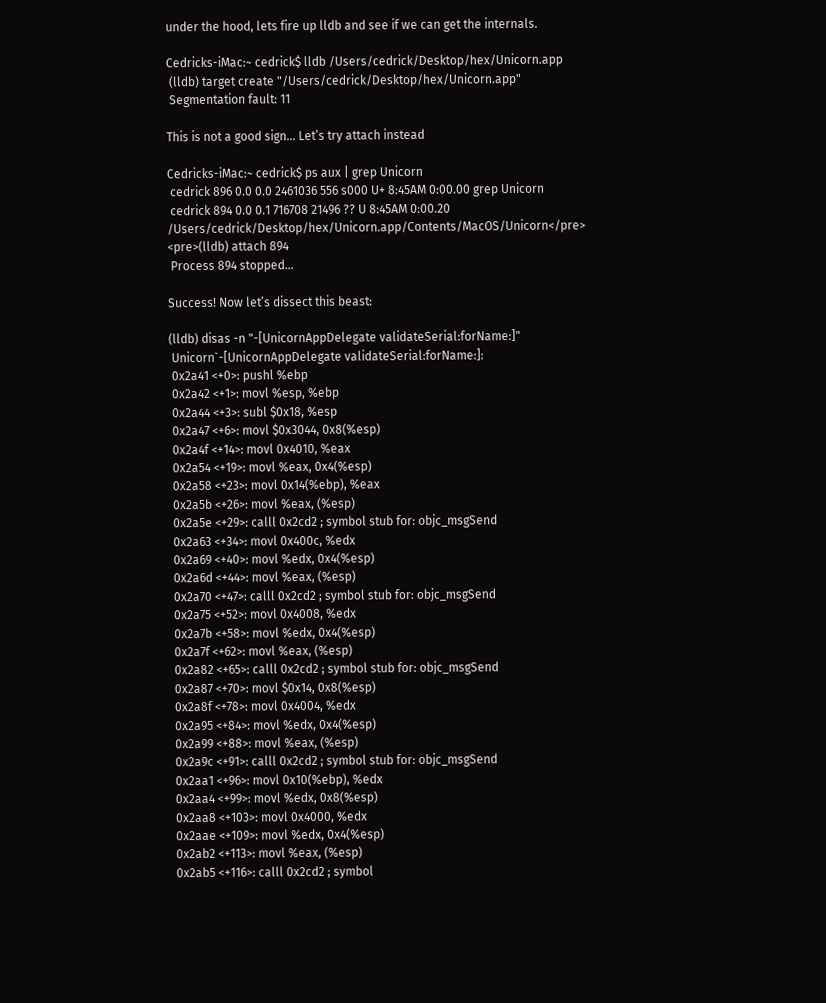under the hood, lets fire up lldb and see if we can get the internals.

Cedricks-iMac:~ cedrick$ lldb /Users/cedrick/Desktop/hex/Unicorn.app
 (lldb) target create "/Users/cedrick/Desktop/hex/Unicorn.app"
 Segmentation fault: 11

This is not a good sign… Let’s try attach instead

Cedricks-iMac:~ cedrick$ ps aux | grep Unicorn
 cedrick 896 0.0 0.0 2461036 556 s000 U+ 8:45AM 0:00.00 grep Unicorn
 cedrick 894 0.0 0.1 716708 21496 ?? U 8:45AM 0:00.20 /Users/cedrick/Desktop/hex/Unicorn.app/Contents/MacOS/Unicorn</pre>
<pre>(lldb) attach 894
 Process 894 stopped...

Success! Now let’s dissect this beast:

(lldb) disas -n "-[UnicornAppDelegate validateSerial:forName:]"
 Unicorn`-[UnicornAppDelegate validateSerial:forName:]:
 0x2a41 <+0>: pushl %ebp
 0x2a42 <+1>: movl %esp, %ebp
 0x2a44 <+3>: subl $0x18, %esp
 0x2a47 <+6>: movl $0x3044, 0x8(%esp)
 0x2a4f <+14>: movl 0x4010, %eax
 0x2a54 <+19>: movl %eax, 0x4(%esp)
 0x2a58 <+23>: movl 0x14(%ebp), %eax
 0x2a5b <+26>: movl %eax, (%esp)
 0x2a5e <+29>: calll 0x2cd2 ; symbol stub for: objc_msgSend
 0x2a63 <+34>: movl 0x400c, %edx
 0x2a69 <+40>: movl %edx, 0x4(%esp)
 0x2a6d <+44>: movl %eax, (%esp)
 0x2a70 <+47>: calll 0x2cd2 ; symbol stub for: objc_msgSend
 0x2a75 <+52>: movl 0x4008, %edx
 0x2a7b <+58>: movl %edx, 0x4(%esp)
 0x2a7f <+62>: movl %eax, (%esp)
 0x2a82 <+65>: calll 0x2cd2 ; symbol stub for: objc_msgSend
 0x2a87 <+70>: movl $0x14, 0x8(%esp)
 0x2a8f <+78>: movl 0x4004, %edx
 0x2a95 <+84>: movl %edx, 0x4(%esp)
 0x2a99 <+88>: movl %eax, (%esp)
 0x2a9c <+91>: calll 0x2cd2 ; symbol stub for: objc_msgSend
 0x2aa1 <+96>: movl 0x10(%ebp), %edx
 0x2aa4 <+99>: movl %edx, 0x8(%esp)
 0x2aa8 <+103>: movl 0x4000, %edx
 0x2aae <+109>: movl %edx, 0x4(%esp)
 0x2ab2 <+113>: movl %eax, (%esp)
 0x2ab5 <+116>: calll 0x2cd2 ; symbol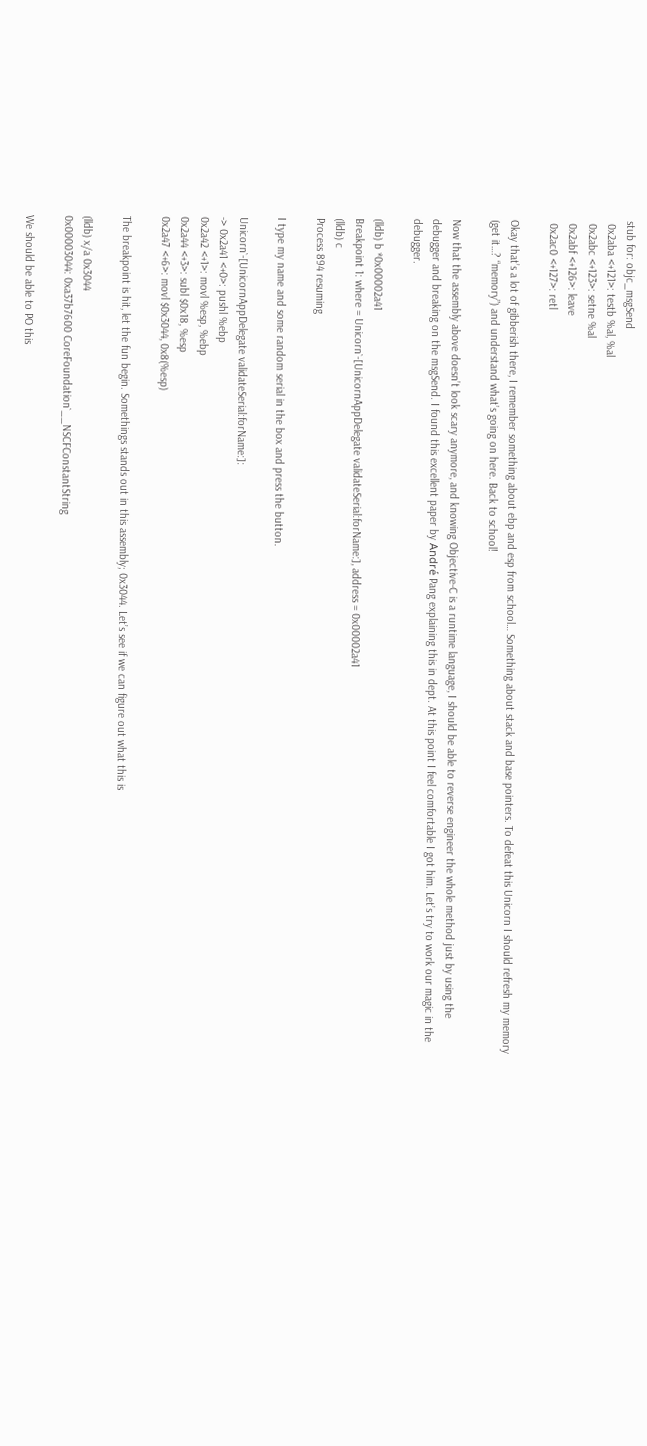stub for: objc_msgSend
 0x2aba <+121>: testb %al, %al
 0x2abc <+123>: setne %al
 0x2abf <+126>: leave
 0x2ac0 <+127>: retl

Okay that’s a lot of gibberish there, I remember something about ebp and esp from school… Something about stack and base pointers. To defeat this Unicorn I should refresh my memory (get it…? “memory”) and understand what’s going on here. Back to school!

Now that the assembly above doesn’t look scary anymore, and knowing Objective-C is a runtime language, I should be able to reverse engineer the whole method just by using the debugger and breaking on the msgSend. I found this excellent paper by André Pang explaining this in dept. At this point I feel comfortable I got him. Let’s try to work our magic in the debugger.

(lldb) b *0x00002a41
Breakpoint 1: where = Unicorn`-[UnicornAppDelegate validateSerial:forName:], address = 0x00002a41
(lldb) c
Process 894 resuming

I type my name and some random serial in the box and press the button.

Unicorn`-[UnicornAppDelegate validateSerial:forName:]:
-> 0x2a41 <+0>: pushl %ebp
0x2a42 <+1>: movl %esp, %ebp
0x2a44 <+3>: subl $0x18, %esp
0x2a47 <+6>: movl $0x3044, 0x8(%esp)

The breakpoint is hit, let the fun begin. Somethings stands out in this assembly; 0x3044. Let’s see if we can figure out what this is

(lldb) x/a 0x3044
0x00003044: 0xa37b7600 CoreFoundation`__NSCFConstantString

We should be able to PO this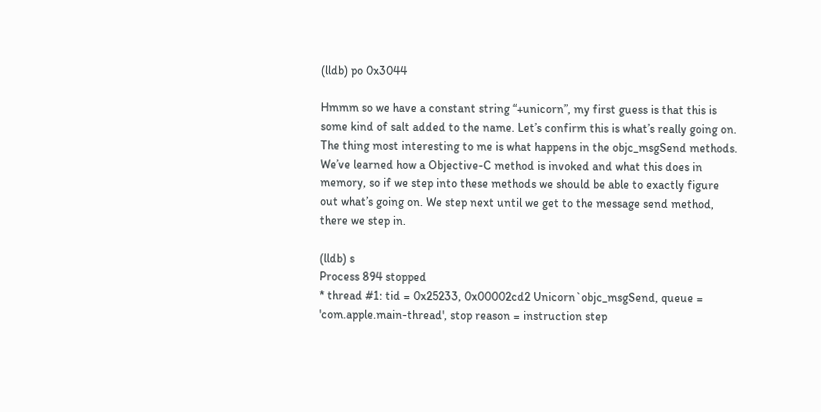(lldb) po 0x3044

Hmmm so we have a constant string “+unicorn”, my first guess is that this is some kind of salt added to the name. Let’s confirm this is what’s really going on. The thing most interesting to me is what happens in the objc_msgSend methods. We’ve learned how a Objective-C method is invoked and what this does in memory, so if we step into these methods we should be able to exactly figure out what’s going on. We step next until we get to the message send method, there we step in.

(lldb) s
Process 894 stopped
* thread #1: tid = 0x25233, 0x00002cd2 Unicorn`objc_msgSend, queue = 'com.apple.main-thread', stop reason = instruction step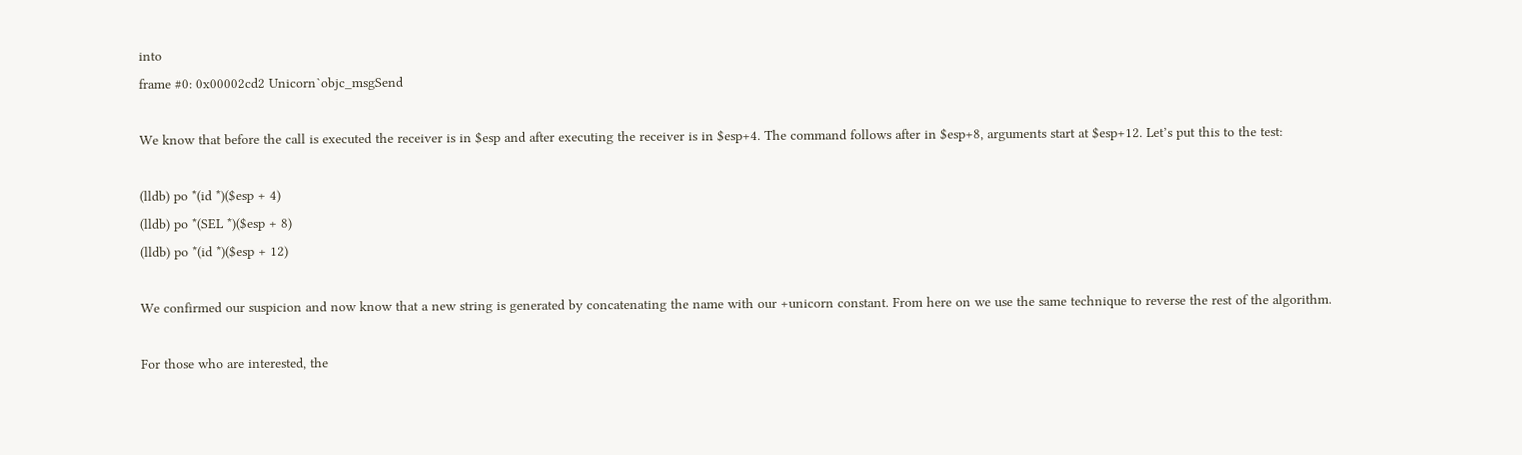into
frame #0: 0x00002cd2 Unicorn`objc_msgSend

We know that before the call is executed the receiver is in $esp and after executing the receiver is in $esp+4. The command follows after in $esp+8, arguments start at $esp+12. Let’s put this to the test:

(lldb) po *(id *)($esp + 4)
(lldb) po *(SEL *)($esp + 8)
(lldb) po *(id *)($esp + 12)

We confirmed our suspicion and now know that a new string is generated by concatenating the name with our +unicorn constant. From here on we use the same technique to reverse the rest of the algorithm.

For those who are interested, the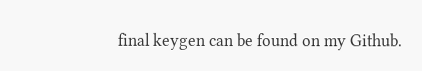final keygen can be found on my Github.